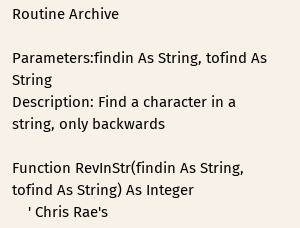Routine Archive

Parameters:findin As String, tofind As String
Description: Find a character in a string, only backwards

Function RevInStr(findin As String, tofind As String) As Integer
    ' Chris Rae's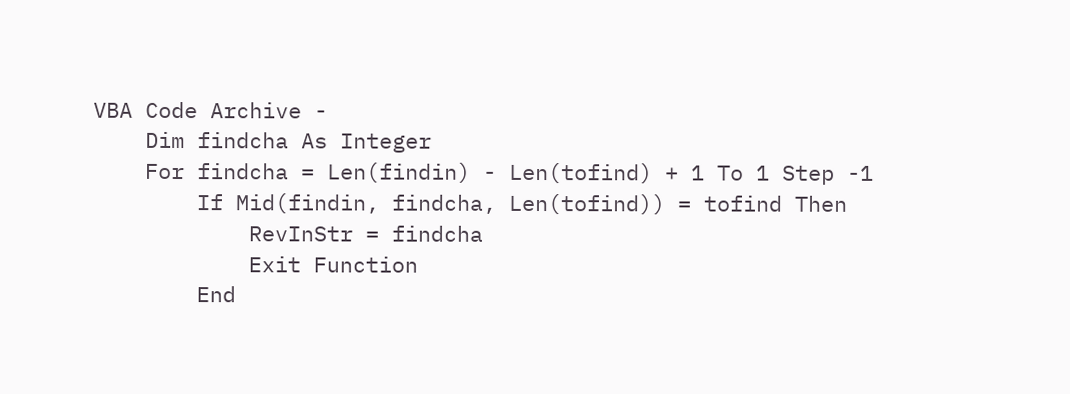VBA Code Archive -
    Dim findcha As Integer
    For findcha = Len(findin) - Len(tofind) + 1 To 1 Step -1
        If Mid(findin, findcha, Len(tofind)) = tofind Then
            RevInStr = findcha
            Exit Function
        End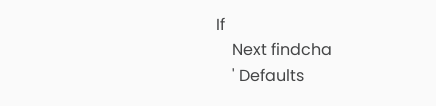If
    Next findcha
    ' Defaults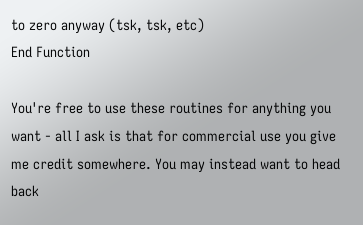to zero anyway (tsk, tsk, etc)
End Function

You're free to use these routines for anything you want - all I ask is that for commercial use you give me credit somewhere. You may instead want to head back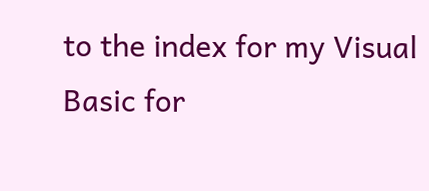to the index for my Visual Basic for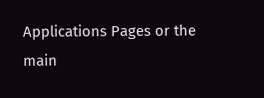Applications Pages or the main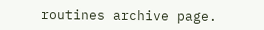routines archive page.